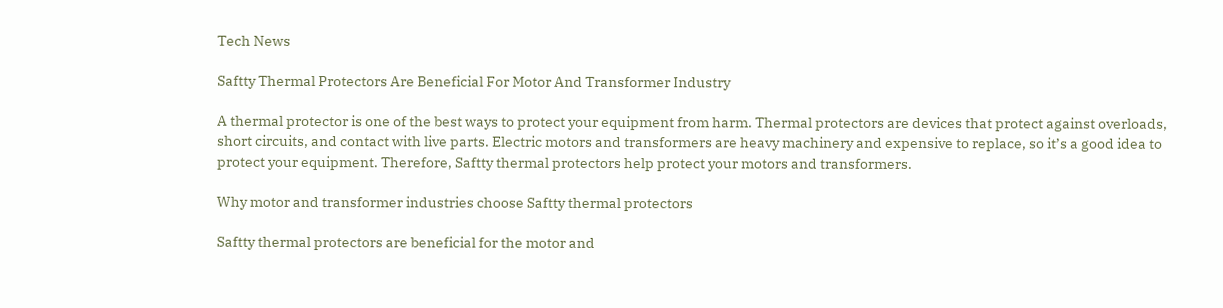Tech News

Saftty Thermal Protectors Are Beneficial For Motor And Transformer Industry

A thermal protector is one of the best ways to protect your equipment from harm. Thermal protectors are devices that protect against overloads, short circuits, and contact with live parts. Electric motors and transformers are heavy machinery and expensive to replace, so it’s a good idea to protect your equipment. Therefore, Saftty thermal protectors help protect your motors and transformers.

Why motor and transformer industries choose Saftty thermal protectors

Saftty thermal protectors are beneficial for the motor and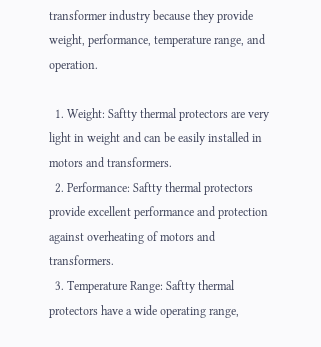transformer industry because they provide weight, performance, temperature range, and operation.

  1. Weight: Saftty thermal protectors are very light in weight and can be easily installed in motors and transformers.
  2. Performance: Saftty thermal protectors provide excellent performance and protection against overheating of motors and transformers.
  3. Temperature Range: Saftty thermal protectors have a wide operating range,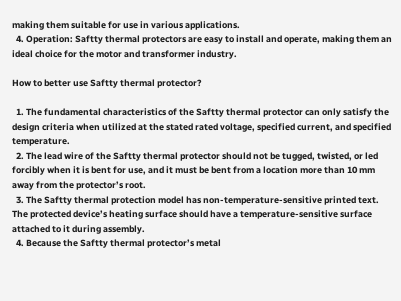making them suitable for use in various applications.
  4. Operation: Saftty thermal protectors are easy to install and operate, making them an ideal choice for the motor and transformer industry.

How to better use Saftty thermal protector?

  1. The fundamental characteristics of the Saftty thermal protector can only satisfy the design criteria when utilized at the stated rated voltage, specified current, and specified temperature.
  2. The lead wire of the Saftty thermal protector should not be tugged, twisted, or led forcibly when it is bent for use, and it must be bent from a location more than 10 mm away from the protector’s root.
  3. The Saftty thermal protection model has non-temperature-sensitive printed text. The protected device’s heating surface should have a temperature-sensitive surface attached to it during assembly.
  4. Because the Saftty thermal protector’s metal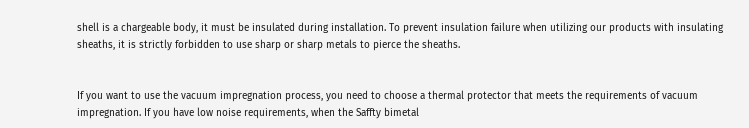shell is a chargeable body, it must be insulated during installation. To prevent insulation failure when utilizing our products with insulating sheaths, it is strictly forbidden to use sharp or sharp metals to pierce the sheaths.


If you want to use the vacuum impregnation process, you need to choose a thermal protector that meets the requirements of vacuum impregnation. If you have low noise requirements, when the Saffty bimetal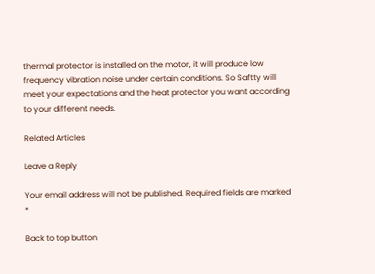thermal protector is installed on the motor, it will produce low frequency vibration noise under certain conditions. So Saftty will meet your expectations and the heat protector you want according to your different needs.

Related Articles

Leave a Reply

Your email address will not be published. Required fields are marked *

Back to top button